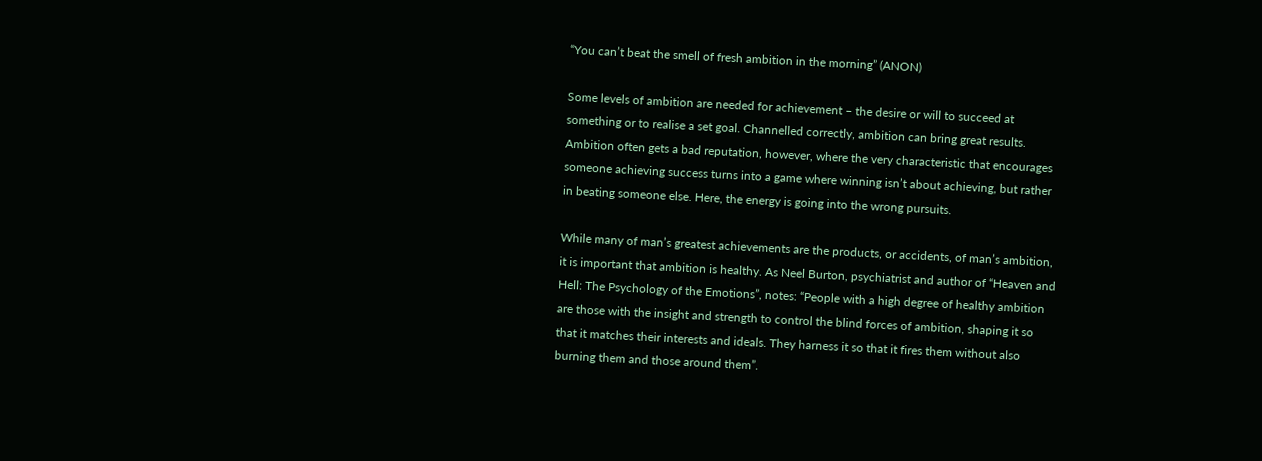“You can’t beat the smell of fresh ambition in the morning” (ANON)

Some levels of ambition are needed for achievement – the desire or will to succeed at something or to realise a set goal. Channelled correctly, ambition can bring great results. Ambition often gets a bad reputation, however, where the very characteristic that encourages someone achieving success turns into a game where winning isn’t about achieving, but rather in beating someone else. Here, the energy is going into the wrong pursuits.

While many of man’s greatest achievements are the products, or accidents, of man’s ambition, it is important that ambition is healthy. As Neel Burton, psychiatrist and author of “Heaven and Hell: The Psychology of the Emotions”, notes: “People with a high degree of healthy ambition are those with the insight and strength to control the blind forces of ambition, shaping it so that it matches their interests and ideals. They harness it so that it fires them without also burning them and those around them”.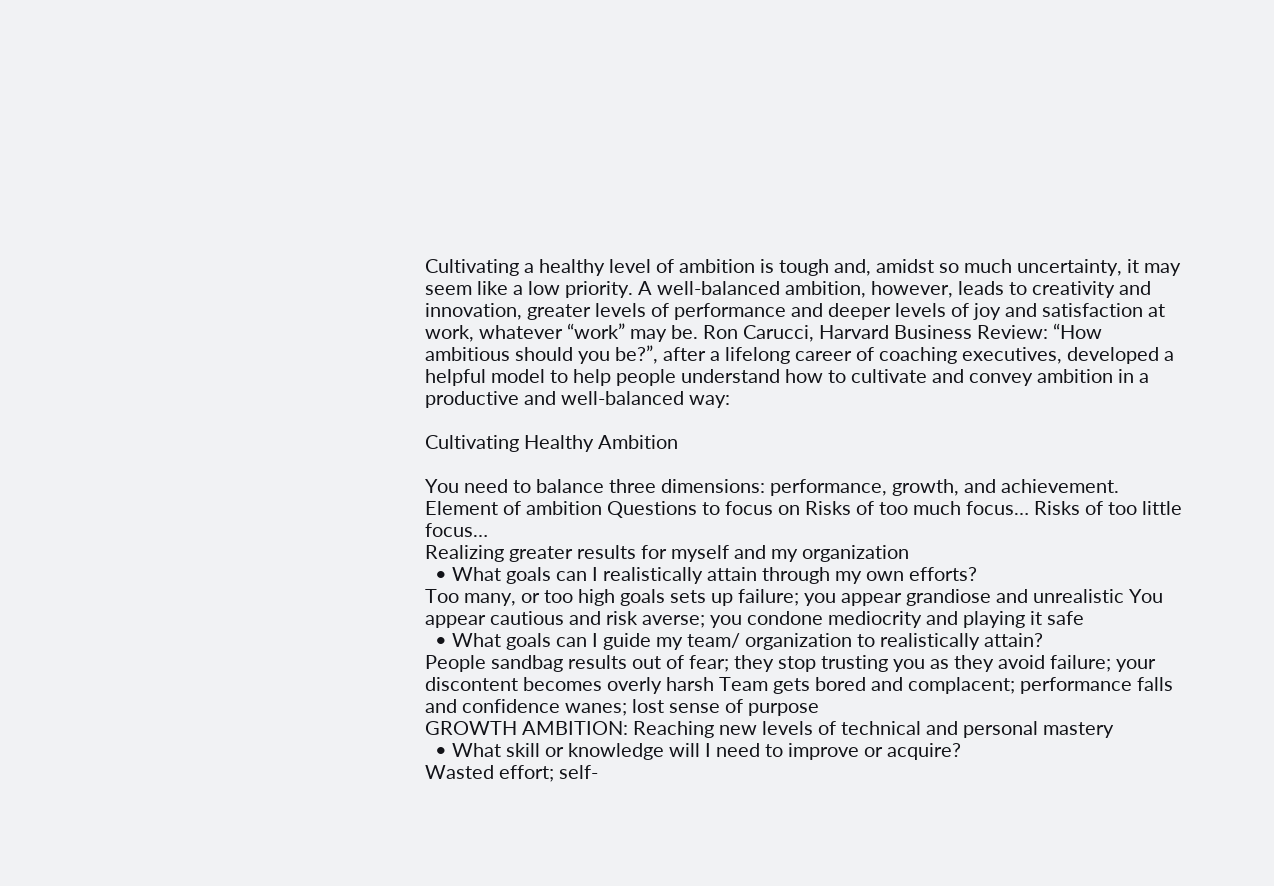Cultivating a healthy level of ambition is tough and, amidst so much uncertainty, it may seem like a low priority. A well-balanced ambition, however, leads to creativity and innovation, greater levels of performance and deeper levels of joy and satisfaction at work, whatever “work” may be. Ron Carucci, Harvard Business Review: “How ambitious should you be?”, after a lifelong career of coaching executives, developed a helpful model to help people understand how to cultivate and convey ambition in a productive and well-balanced way:

Cultivating Healthy Ambition

You need to balance three dimensions: performance, growth, and achievement.
Element of ambition Questions to focus on Risks of too much focus… Risks of too little focus…
Realizing greater results for myself and my organization
  • What goals can I realistically attain through my own efforts?
Too many, or too high goals sets up failure; you appear grandiose and unrealistic You appear cautious and risk averse; you condone mediocrity and playing it safe
  • What goals can I guide my team/ organization to realistically attain?
People sandbag results out of fear; they stop trusting you as they avoid failure; your discontent becomes overly harsh Team gets bored and complacent; performance falls and confidence wanes; lost sense of purpose
GROWTH AMBITION: Reaching new levels of technical and personal mastery
  • What skill or knowledge will I need to improve or acquire?
Wasted effort; self-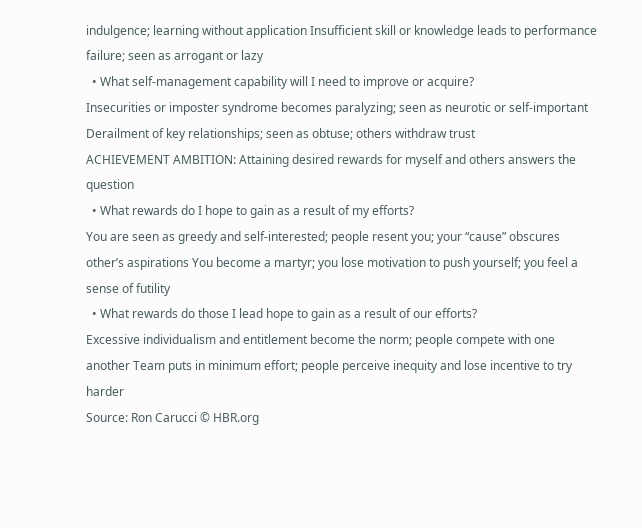indulgence; learning without application Insufficient skill or knowledge leads to performance failure; seen as arrogant or lazy
  • What self-management capability will I need to improve or acquire?
Insecurities or imposter syndrome becomes paralyzing; seen as neurotic or self-important Derailment of key relationships; seen as obtuse; others withdraw trust
ACHIEVEMENT AMBITION: Attaining desired rewards for myself and others answers the question
  • What rewards do I hope to gain as a result of my efforts?
You are seen as greedy and self-interested; people resent you; your “cause” obscures other’s aspirations You become a martyr; you lose motivation to push yourself; you feel a sense of futility
  • What rewards do those I lead hope to gain as a result of our efforts?
Excessive individualism and entitlement become the norm; people compete with one another Team puts in minimum effort; people perceive inequity and lose incentive to try harder
Source: Ron Carucci © HBR.org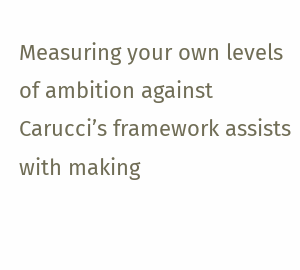Measuring your own levels of ambition against Carucci’s framework assists with making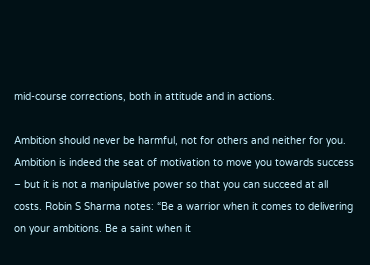mid-course corrections, both in attitude and in actions.

Ambition should never be harmful, not for others and neither for you. Ambition is indeed the seat of motivation to move you towards success – but it is not a manipulative power so that you can succeed at all costs. Robin S Sharma notes: “Be a warrior when it comes to delivering on your ambitions. Be a saint when it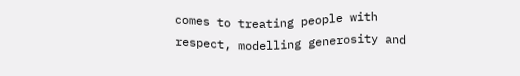comes to treating people with respect, modelling generosity and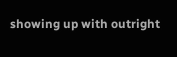showing up with outright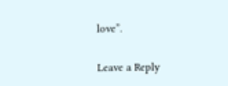love”.

Leave a Reply